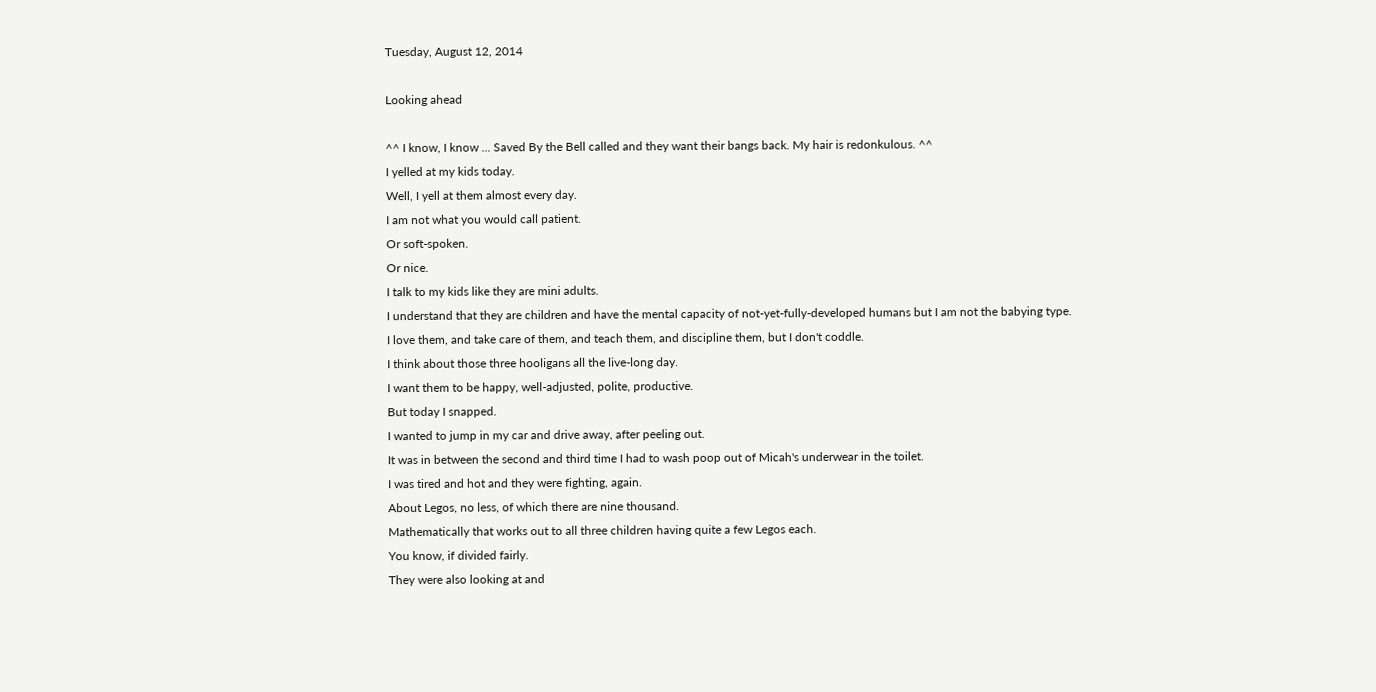Tuesday, August 12, 2014

Looking ahead

^^ I know, I know ... Saved By the Bell called and they want their bangs back. My hair is redonkulous. ^^
I yelled at my kids today.
Well, I yell at them almost every day.
I am not what you would call patient.
Or soft-spoken.
Or nice.
I talk to my kids like they are mini adults.
I understand that they are children and have the mental capacity of not-yet-fully-developed humans but I am not the babying type.
I love them, and take care of them, and teach them, and discipline them, but I don't coddle.
I think about those three hooligans all the live-long day.
I want them to be happy, well-adjusted, polite, productive.
But today I snapped.
I wanted to jump in my car and drive away, after peeling out.
It was in between the second and third time I had to wash poop out of Micah's underwear in the toilet.
I was tired and hot and they were fighting, again.
About Legos, no less, of which there are nine thousand.
Mathematically that works out to all three children having quite a few Legos each.
You know, if divided fairly.
They were also looking at and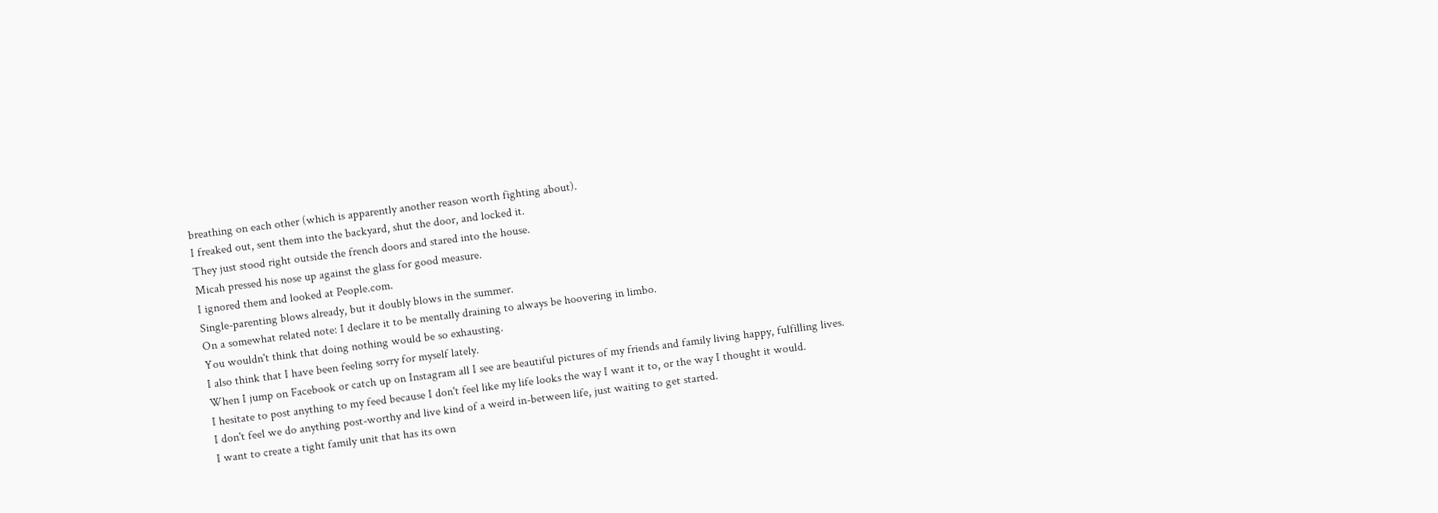breathing on each other (which is apparently another reason worth fighting about).
I freaked out, sent them into the backyard, shut the door, and locked it.
They just stood right outside the french doors and stared into the house.
Micah pressed his nose up against the glass for good measure.
I ignored them and looked at People.com.
Single-parenting blows already, but it doubly blows in the summer.
On a somewhat related note: I declare it to be mentally draining to always be hoovering in limbo.
You wouldn't think that doing nothing would be so exhausting.
I also think that I have been feeling sorry for myself lately.
When I jump on Facebook or catch up on Instagram all I see are beautiful pictures of my friends and family living happy, fulfilling lives.
I hesitate to post anything to my feed because I don't feel like my life looks the way I want it to, or the way I thought it would.
I don't feel we do anything post-worthy and live kind of a weird in-between life, just waiting to get started.
I want to create a tight family unit that has its own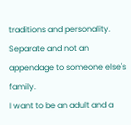traditions and personality.
Separate and not an appendage to someone else's family.
I want to be an adult and a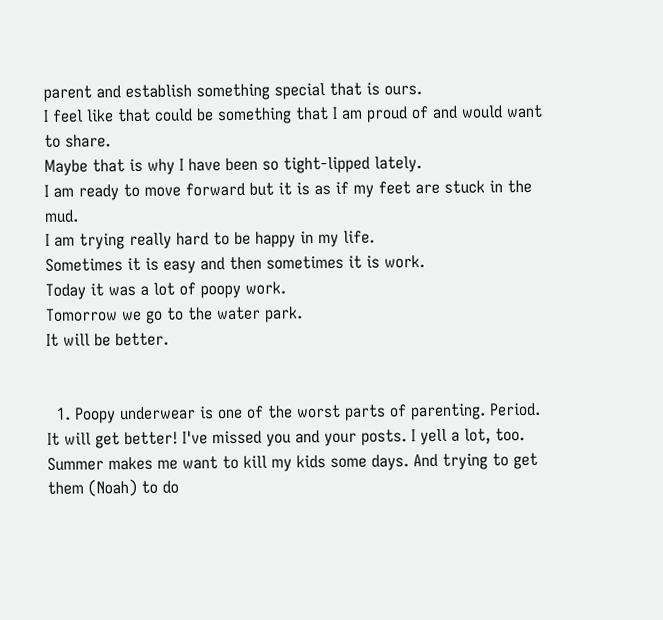parent and establish something special that is ours.
I feel like that could be something that I am proud of and would want to share.
Maybe that is why I have been so tight-lipped lately.
I am ready to move forward but it is as if my feet are stuck in the mud.
I am trying really hard to be happy in my life.
Sometimes it is easy and then sometimes it is work.
Today it was a lot of poopy work.
Tomorrow we go to the water park.
It will be better.


  1. Poopy underwear is one of the worst parts of parenting. Period. It will get better! I've missed you and your posts. I yell a lot, too. Summer makes me want to kill my kids some days. And trying to get them (Noah) to do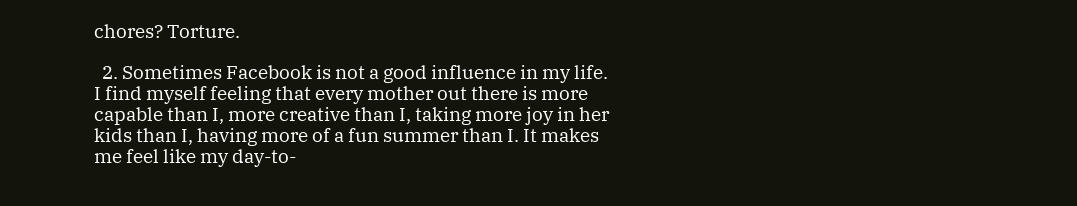chores? Torture.

  2. Sometimes Facebook is not a good influence in my life. I find myself feeling that every mother out there is more capable than I, more creative than I, taking more joy in her kids than I, having more of a fun summer than I. It makes me feel like my day-to-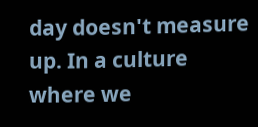day doesn't measure up. In a culture where we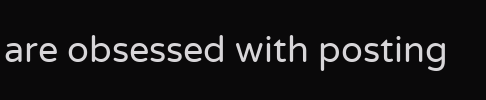are obsessed with posting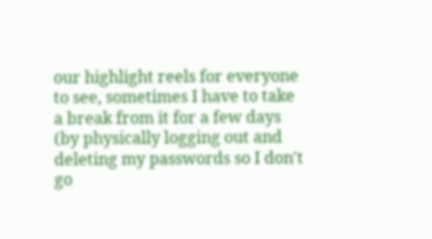our highlight reels for everyone to see, sometimes I have to take a break from it for a few days (by physically logging out and deleting my passwords so I don't go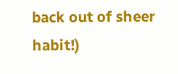back out of sheer habit!)